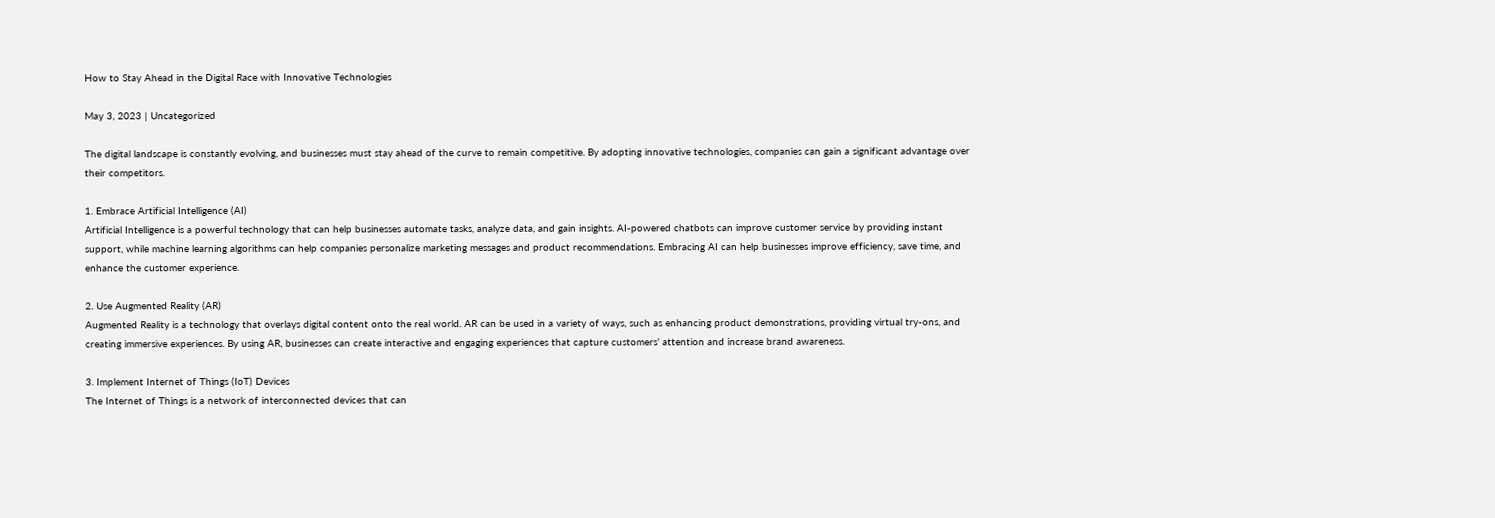How to Stay Ahead in the Digital Race with Innovative Technologies

May 3, 2023 | Uncategorized

The digital landscape is constantly evolving, and businesses must stay ahead of the curve to remain competitive. By adopting innovative technologies, companies can gain a significant advantage over their competitors.

1. Embrace Artificial Intelligence (AI)
Artificial Intelligence is a powerful technology that can help businesses automate tasks, analyze data, and gain insights. AI-powered chatbots can improve customer service by providing instant support, while machine learning algorithms can help companies personalize marketing messages and product recommendations. Embracing AI can help businesses improve efficiency, save time, and enhance the customer experience.

2. Use Augmented Reality (AR)
Augmented Reality is a technology that overlays digital content onto the real world. AR can be used in a variety of ways, such as enhancing product demonstrations, providing virtual try-ons, and creating immersive experiences. By using AR, businesses can create interactive and engaging experiences that capture customers’ attention and increase brand awareness.

3. Implement Internet of Things (IoT) Devices
The Internet of Things is a network of interconnected devices that can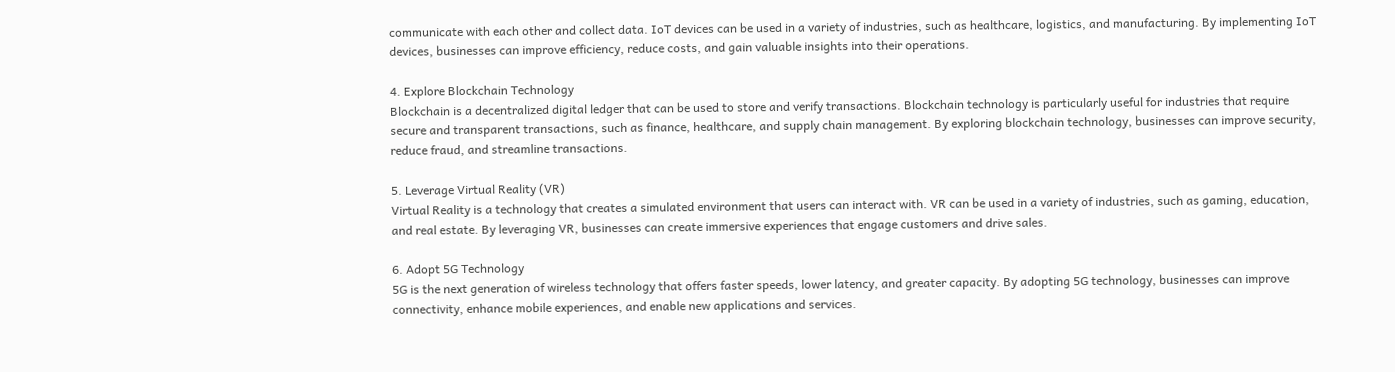communicate with each other and collect data. IoT devices can be used in a variety of industries, such as healthcare, logistics, and manufacturing. By implementing IoT devices, businesses can improve efficiency, reduce costs, and gain valuable insights into their operations.

4. Explore Blockchain Technology
Blockchain is a decentralized digital ledger that can be used to store and verify transactions. Blockchain technology is particularly useful for industries that require secure and transparent transactions, such as finance, healthcare, and supply chain management. By exploring blockchain technology, businesses can improve security, reduce fraud, and streamline transactions.

5. Leverage Virtual Reality (VR)
Virtual Reality is a technology that creates a simulated environment that users can interact with. VR can be used in a variety of industries, such as gaming, education, and real estate. By leveraging VR, businesses can create immersive experiences that engage customers and drive sales.

6. Adopt 5G Technology
5G is the next generation of wireless technology that offers faster speeds, lower latency, and greater capacity. By adopting 5G technology, businesses can improve connectivity, enhance mobile experiences, and enable new applications and services.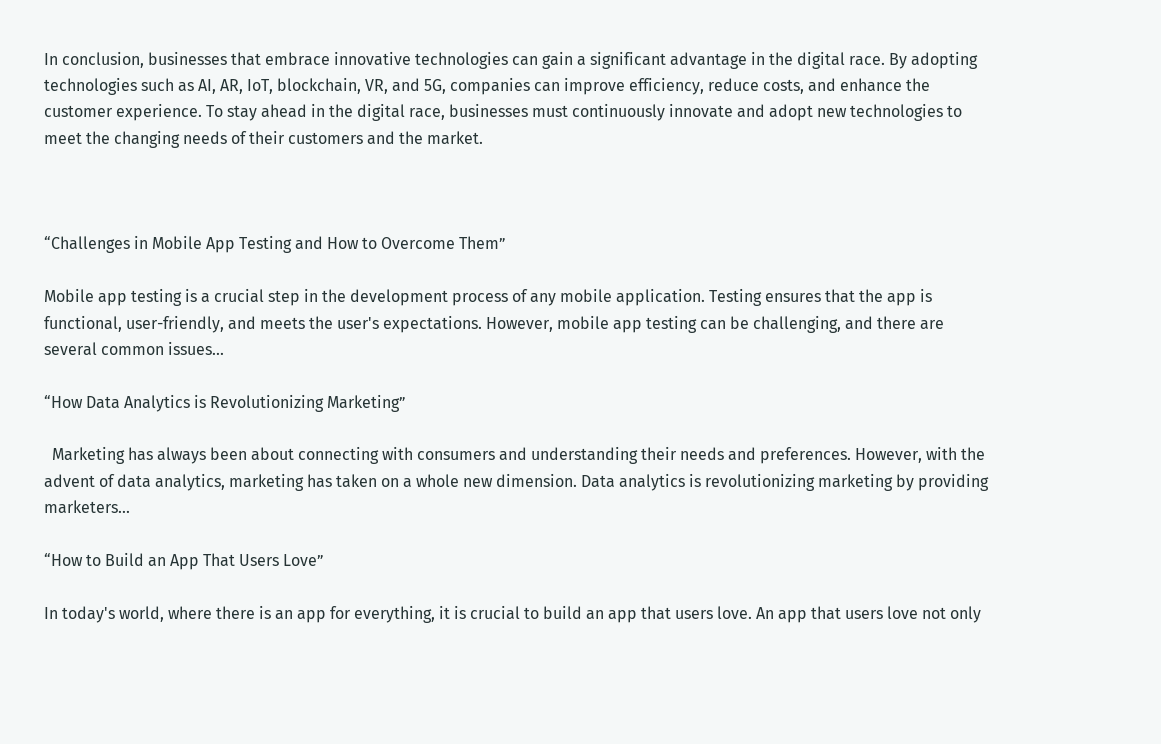In conclusion, businesses that embrace innovative technologies can gain a significant advantage in the digital race. By adopting technologies such as AI, AR, IoT, blockchain, VR, and 5G, companies can improve efficiency, reduce costs, and enhance the customer experience. To stay ahead in the digital race, businesses must continuously innovate and adopt new technologies to meet the changing needs of their customers and the market.



“Challenges in Mobile App Testing and How to Overcome Them”

Mobile app testing is a crucial step in the development process of any mobile application. Testing ensures that the app is functional, user-friendly, and meets the user's expectations. However, mobile app testing can be challenging, and there are several common issues...

“How Data Analytics is Revolutionizing Marketing”

  Marketing has always been about connecting with consumers and understanding their needs and preferences. However, with the advent of data analytics, marketing has taken on a whole new dimension. Data analytics is revolutionizing marketing by providing marketers...

“How to Build an App That Users Love”

In today's world, where there is an app for everything, it is crucial to build an app that users love. An app that users love not only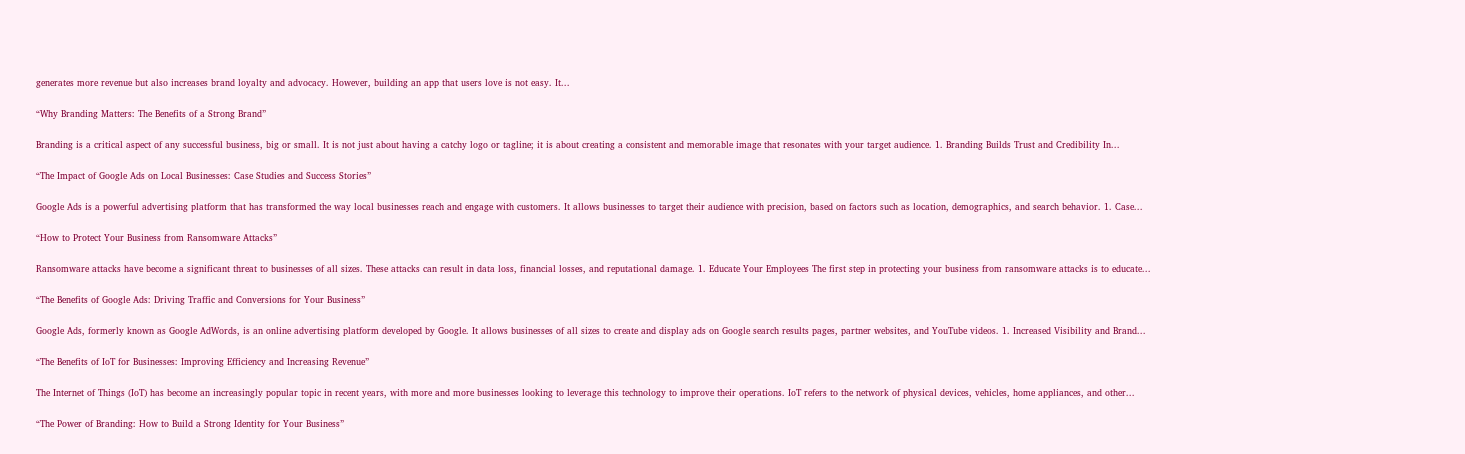generates more revenue but also increases brand loyalty and advocacy. However, building an app that users love is not easy. It...

“Why Branding Matters: The Benefits of a Strong Brand”

Branding is a critical aspect of any successful business, big or small. It is not just about having a catchy logo or tagline; it is about creating a consistent and memorable image that resonates with your target audience. 1. Branding Builds Trust and Credibility In...

“The Impact of Google Ads on Local Businesses: Case Studies and Success Stories”

Google Ads is a powerful advertising platform that has transformed the way local businesses reach and engage with customers. It allows businesses to target their audience with precision, based on factors such as location, demographics, and search behavior. 1. Case...

“How to Protect Your Business from Ransomware Attacks”

Ransomware attacks have become a significant threat to businesses of all sizes. These attacks can result in data loss, financial losses, and reputational damage. 1. Educate Your Employees The first step in protecting your business from ransomware attacks is to educate...

“The Benefits of Google Ads: Driving Traffic and Conversions for Your Business”

Google Ads, formerly known as Google AdWords, is an online advertising platform developed by Google. It allows businesses of all sizes to create and display ads on Google search results pages, partner websites, and YouTube videos. 1. Increased Visibility and Brand...

“The Benefits of IoT for Businesses: Improving Efficiency and Increasing Revenue”

The Internet of Things (IoT) has become an increasingly popular topic in recent years, with more and more businesses looking to leverage this technology to improve their operations. IoT refers to the network of physical devices, vehicles, home appliances, and other...

“The Power of Branding: How to Build a Strong Identity for Your Business”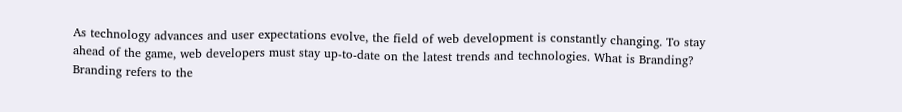As technology advances and user expectations evolve, the field of web development is constantly changing. To stay ahead of the game, web developers must stay up-to-date on the latest trends and technologies. What is Branding? Branding refers to the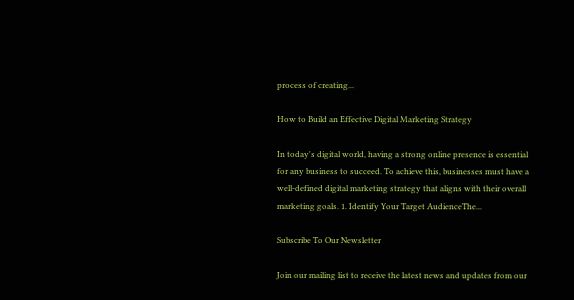process of creating...

How to Build an Effective Digital Marketing Strategy

In today's digital world, having a strong online presence is essential for any business to succeed. To achieve this, businesses must have a well-defined digital marketing strategy that aligns with their overall marketing goals. 1. Identify Your Target AudienceThe...

Subscribe To Our Newsletter

Join our mailing list to receive the latest news and updates from our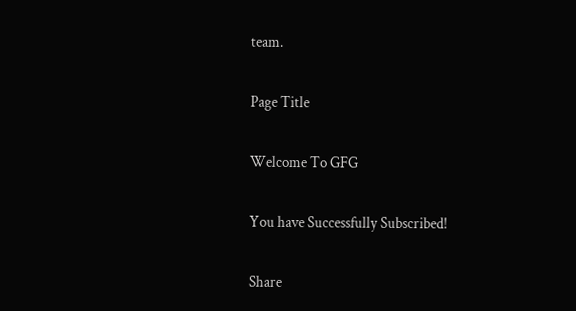team.

Page Title

Welcome To GFG

You have Successfully Subscribed!

Share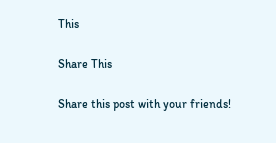This

Share This

Share this post with your friends!